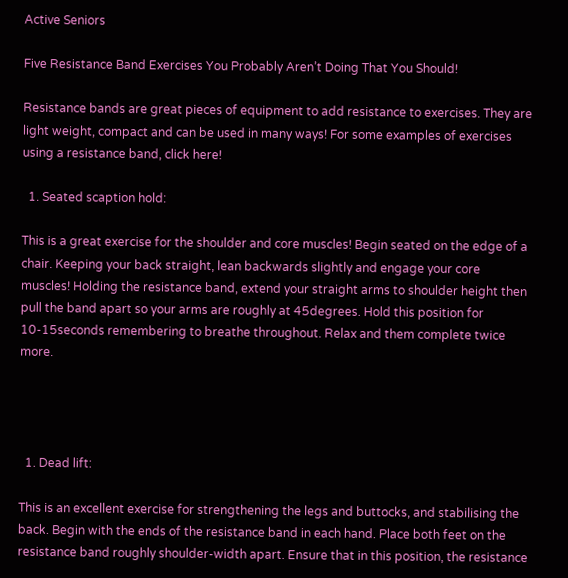Active Seniors

Five Resistance Band Exercises You Probably Aren’t Doing That You Should!

Resistance bands are great pieces of equipment to add resistance to exercises. They are light weight, compact and can be used in many ways! For some examples of exercises using a resistance band, click here!

  1. Seated scaption hold:

This is a great exercise for the shoulder and core muscles! Begin seated on the edge of a chair. Keeping your back straight, lean backwards slightly and engage your core muscles! Holding the resistance band, extend your straight arms to shoulder height then pull the band apart so your arms are roughly at 45degrees. Hold this position for 10-15seconds remembering to breathe throughout. Relax and them complete twice more.




  1. Dead lift:

This is an excellent exercise for strengthening the legs and buttocks, and stabilising the back. Begin with the ends of the resistance band in each hand. Place both feet on the resistance band roughly shoulder-width apart. Ensure that in this position, the resistance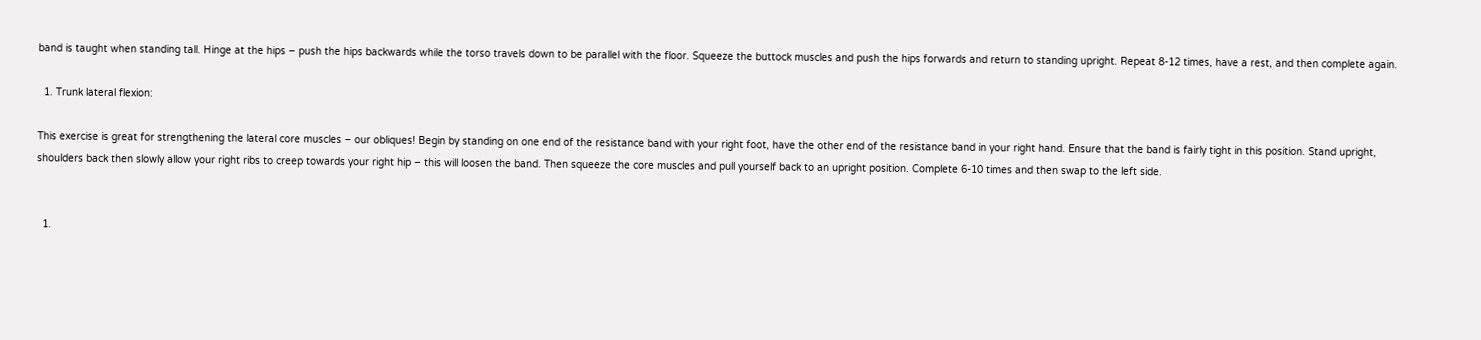band is taught when standing tall. Hinge at the hips – push the hips backwards while the torso travels down to be parallel with the floor. Squeeze the buttock muscles and push the hips forwards and return to standing upright. Repeat 8-12 times, have a rest, and then complete again.

  1. Trunk lateral flexion:

This exercise is great for strengthening the lateral core muscles – our obliques! Begin by standing on one end of the resistance band with your right foot, have the other end of the resistance band in your right hand. Ensure that the band is fairly tight in this position. Stand upright, shoulders back then slowly allow your right ribs to creep towards your right hip – this will loosen the band. Then squeeze the core muscles and pull yourself back to an upright position. Complete 6-10 times and then swap to the left side.


  1.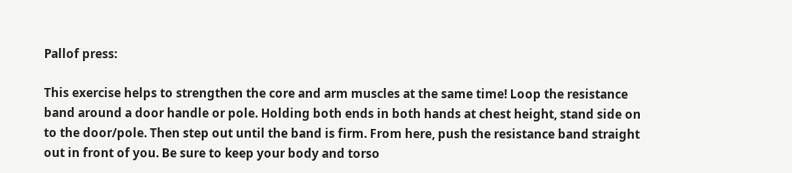Pallof press:

This exercise helps to strengthen the core and arm muscles at the same time! Loop the resistance band around a door handle or pole. Holding both ends in both hands at chest height, stand side on to the door/pole. Then step out until the band is firm. From here, push the resistance band straight out in front of you. Be sure to keep your body and torso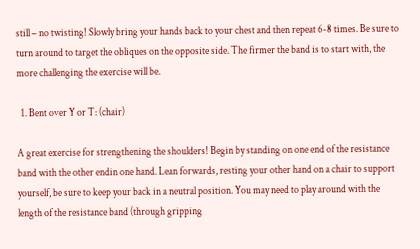still – no twisting! Slowly bring your hands back to your chest and then repeat 6-8 times. Be sure to turn around to target the obliques on the opposite side. The firmer the band is to start with, the more challenging the exercise will be.

  1. Bent over Y or T: (chair)

A great exercise for strengthening the shoulders! Begin by standing on one end of the resistance band with the other endin one hand. Lean forwards, resting your other hand on a chair to support yourself, be sure to keep your back in a neutral position. You may need to play around with the length of the resistance band (through gripping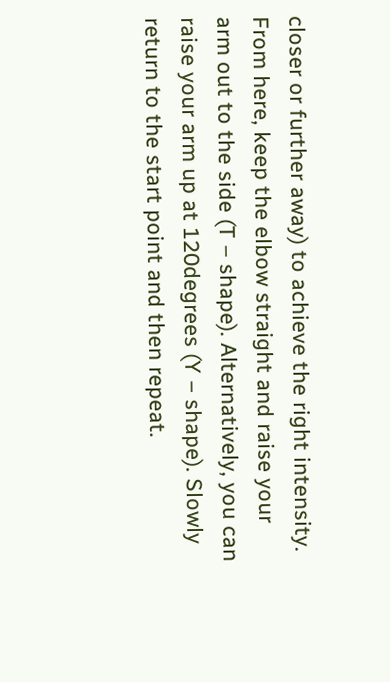closer or further away) to achieve the right intensity. From here, keep the elbow straight and raise your arm out to the side (T – shape). Alternatively, you can raise your arm up at 120degrees (Y – shape). Slowly return to the start point and then repeat.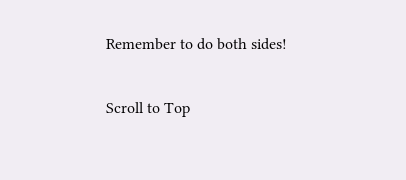Remember to do both sides!

Scroll to Top